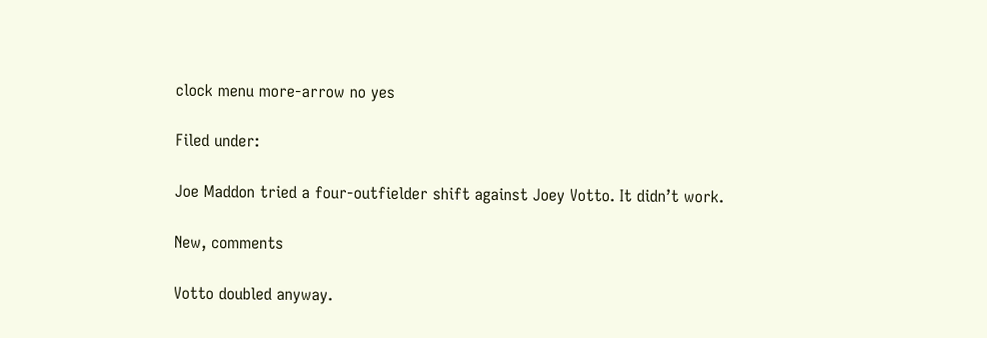clock menu more-arrow no yes

Filed under:

Joe Maddon tried a four-outfielder shift against Joey Votto. It didn’t work.

New, comments

Votto doubled anyway.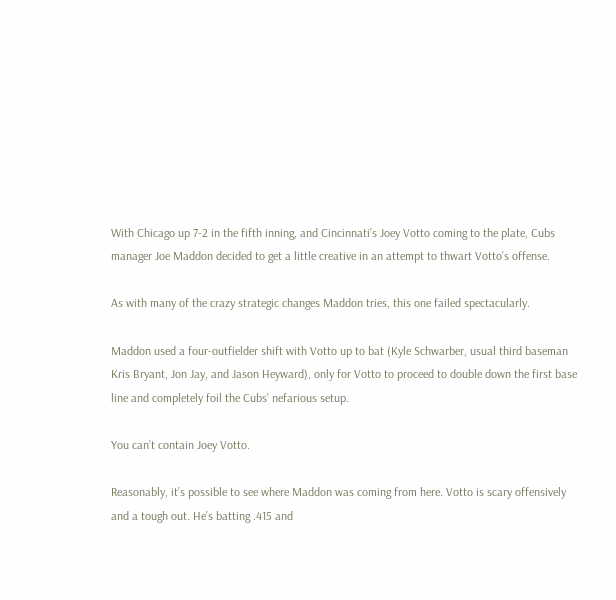With Chicago up 7-2 in the fifth inning, and Cincinnati’s Joey Votto coming to the plate, Cubs manager Joe Maddon decided to get a little creative in an attempt to thwart Votto’s offense.

As with many of the crazy strategic changes Maddon tries, this one failed spectacularly.

Maddon used a four-outfielder shift with Votto up to bat (Kyle Schwarber, usual third baseman Kris Bryant, Jon Jay, and Jason Heyward), only for Votto to proceed to double down the first base line and completely foil the Cubs’ nefarious setup.

You can’t contain Joey Votto.

Reasonably, it’s possible to see where Maddon was coming from here. Votto is scary offensively and a tough out. He’s batting .415 and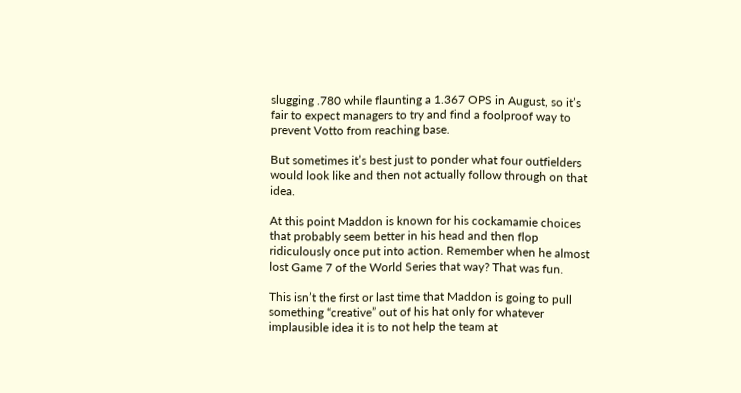slugging .780 while flaunting a 1.367 OPS in August, so it’s fair to expect managers to try and find a foolproof way to prevent Votto from reaching base.

But sometimes it’s best just to ponder what four outfielders would look like and then not actually follow through on that idea.

At this point Maddon is known for his cockamamie choices that probably seem better in his head and then flop ridiculously once put into action. Remember when he almost lost Game 7 of the World Series that way? That was fun.

This isn’t the first or last time that Maddon is going to pull something “creative” out of his hat only for whatever implausible idea it is to not help the team at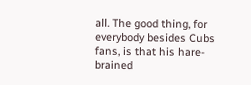all. The good thing, for everybody besides Cubs fans, is that his hare-brained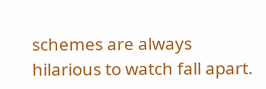schemes are always hilarious to watch fall apart.